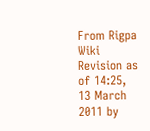From Rigpa Wiki
Revision as of 14:25, 13 March 2011 by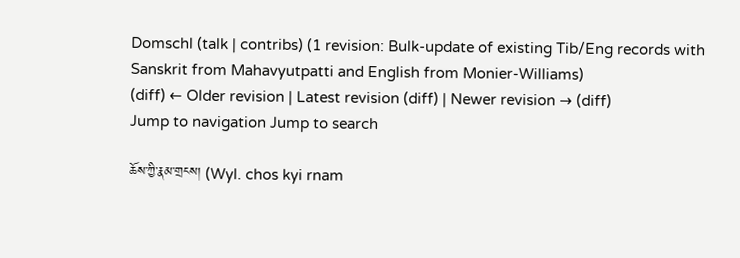Domschl (talk | contribs) (1 revision: Bulk-update of existing Tib/Eng records with Sanskrit from Mahavyutpatti and English from Monier-Williams)
(diff) ← Older revision | Latest revision (diff) | Newer revision → (diff)
Jump to navigation Jump to search

ཆོས་ཀྱི་རྣམ་གྲངས། (Wyl. chos kyi rnam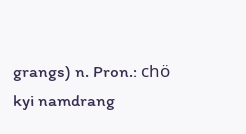grangs) n. Pron.: chö kyi namdrang